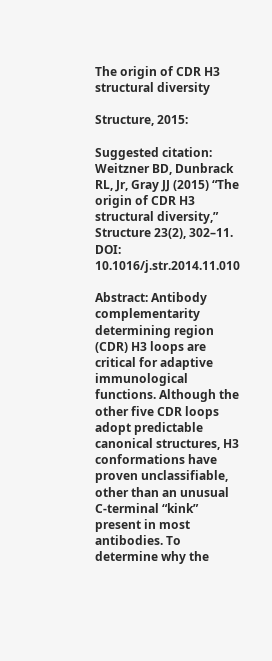The origin of CDR H3 structural diversity

Structure, 2015:

Suggested citation: Weitzner BD, Dunbrack RL, Jr, Gray JJ (2015) “The origin of CDR H3 structural diversity,” Structure 23(2), 302–11. DOI: 10.1016/j.str.2014.11.010

Abstract: Antibody complementarity determining region (CDR) H3 loops are critical for adaptive immunological functions. Although the other five CDR loops adopt predictable canonical structures, H3 conformations have proven unclassifiable, other than an unusual C-terminal “kink” present in most antibodies. To determine why the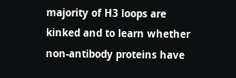majority of H3 loops are kinked and to learn whether non-antibody proteins have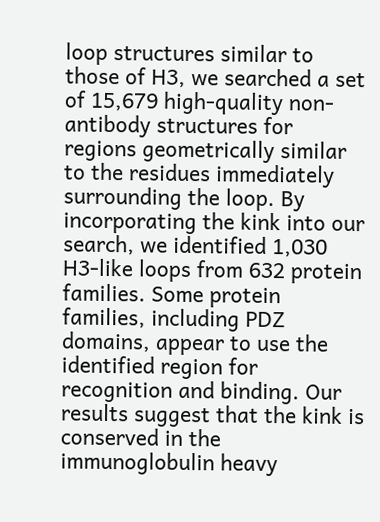loop structures similar to those of H3, we searched a set of 15,679 high-quality non-antibody structures for regions geometrically similar to the residues immediately surrounding the loop. By incorporating the kink into our search, we identified 1,030 H3-like loops from 632 protein families. Some protein families, including PDZ domains, appear to use the identified region for recognition and binding. Our results suggest that the kink is conserved in the immunoglobulin heavy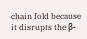chain fold because it disrupts the β-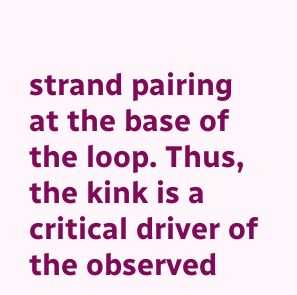strand pairing at the base of the loop. Thus, the kink is a critical driver of the observed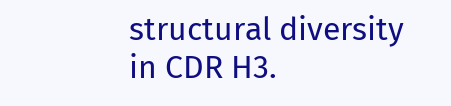structural diversity in CDR H3.